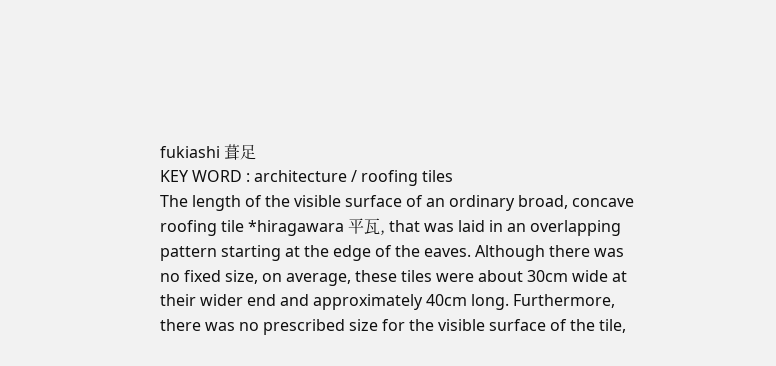fukiashi 葺足
KEY WORD : architecture / roofing tiles
The length of the visible surface of an ordinary broad, concave roofing tile *hiragawara 平瓦, that was laid in an overlapping pattern starting at the edge of the eaves. Although there was no fixed size, on average, these tiles were about 30cm wide at their wider end and approximately 40cm long. Furthermore, there was no prescribed size for the visible surface of the tile,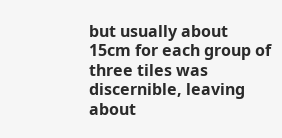but usually about 15cm for each group of three tiles was discernible, leaving about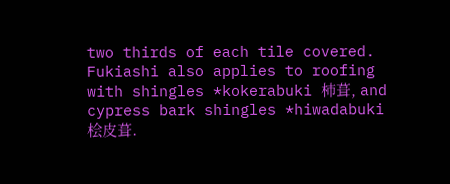two thirds of each tile covered. Fukiashi also applies to roofing with shingles *kokerabuki 柿葺, and cypress bark shingles *hiwadabuki 桧皮葺.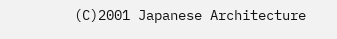(C)2001 Japanese Architecture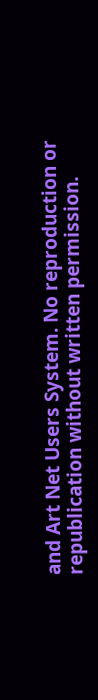and Art Net Users System. No reproduction or republication without written permission.